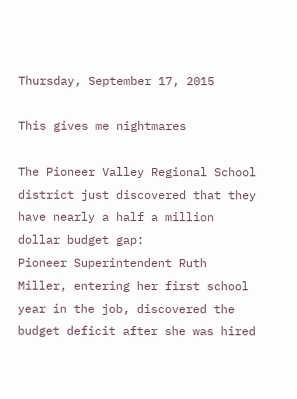Thursday, September 17, 2015

This gives me nightmares

The Pioneer Valley Regional School district just discovered that they have nearly a half a million dollar budget gap:
Pioneer Superintendent Ruth Miller, entering her first school year in the job, discovered the budget deficit after she was hired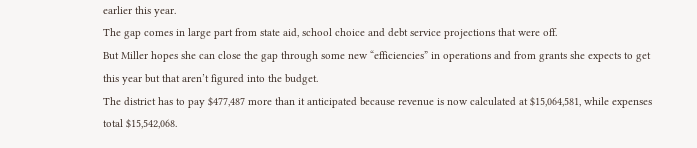earlier this year.
The gap comes in large part from state aid, school choice and debt service projections that were off.
But Miller hopes she can close the gap through some new “efficiencies” in operations and from grants she expects to get this year but that aren’t figured into the budget.
The district has to pay $477,487 more than it anticipated because revenue is now calculated at $15,064,581, while expenses total $15,542,068.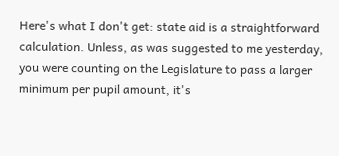Here's what I don't get: state aid is a straightforward calculation. Unless, as was suggested to me yesterday, you were counting on the Legislature to pass a larger minimum per pupil amount, it's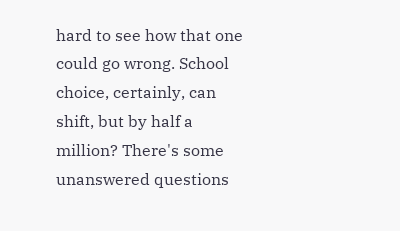hard to see how that one could go wrong. School choice, certainly, can shift, but by half a million? There's some unanswered questions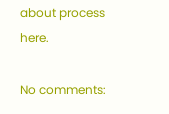about process here.

No comments: